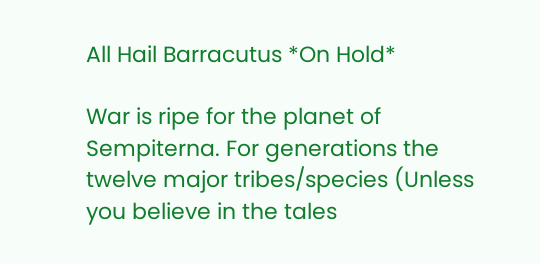All Hail Barracutus *On Hold*

War is ripe for the planet of Sempiterna. For generations the twelve major tribes/species (Unless you believe in the tales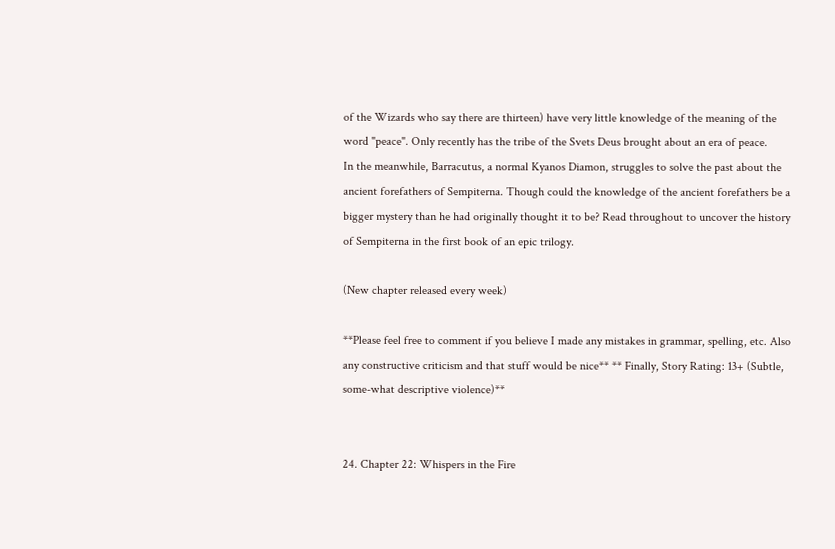of the Wizards who say there are thirteen) have very little knowledge of the meaning of the word "peace". Only recently has the tribe of the Svets Deus brought about an era of peace.
In the meanwhile, Barracutus, a normal Kyanos Diamon, struggles to solve the past about the ancient forefathers of Sempiterna. Though could the knowledge of the ancient forefathers be a bigger mystery than he had originally thought it to be? Read throughout to uncover the history of Sempiterna in the first book of an epic trilogy.

(New chapter released every week)

**Please feel free to comment if you believe I made any mistakes in grammar, spelling, etc. Also any constructive criticism and that stuff would be nice** ** Finally, Story Rating: 13+ (Subtle, some-what descriptive violence)**


24. Chapter 22: Whispers in the Fire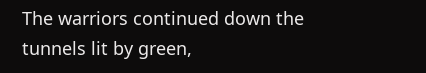The warriors continued down the tunnels lit by green,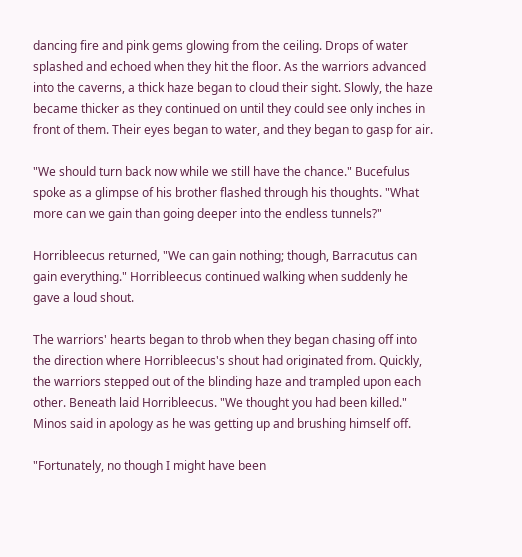dancing fire and pink gems glowing from the ceiling. Drops of water splashed and echoed when they hit the floor. As the warriors advanced into the caverns, a thick haze began to cloud their sight. Slowly, the haze became thicker as they continued on until they could see only inches in front of them. Their eyes began to water, and they began to gasp for air.

"We should turn back now while we still have the chance." Bucefulus spoke as a glimpse of his brother flashed through his thoughts. "What more can we gain than going deeper into the endless tunnels?"

Horribleecus returned, "We can gain nothing; though, Barracutus can gain everything." Horribleecus continued walking when suddenly he gave a loud shout.

The warriors' hearts began to throb when they began chasing off into the direction where Horribleecus's shout had originated from. Quickly, the warriors stepped out of the blinding haze and trampled upon each other. Beneath laid Horribleecus. "We thought you had been killed." Minos said in apology as he was getting up and brushing himself off.

"Fortunately, no though I might have been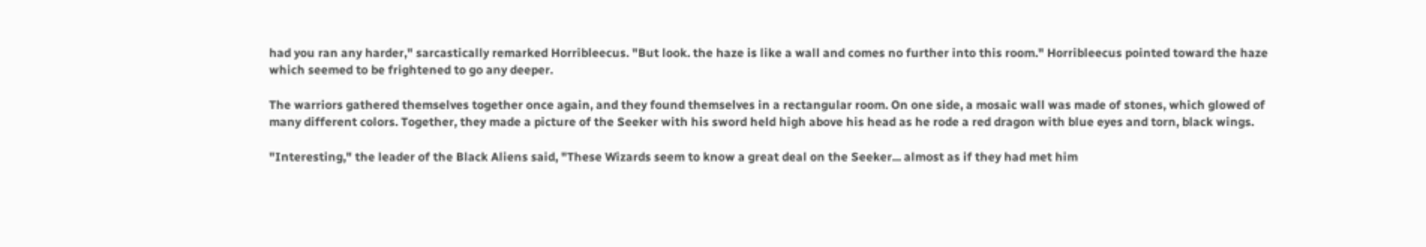had you ran any harder," sarcastically remarked Horribleecus. "But look. the haze is like a wall and comes no further into this room." Horribleecus pointed toward the haze which seemed to be frightened to go any deeper.

The warriors gathered themselves together once again, and they found themselves in a rectangular room. On one side, a mosaic wall was made of stones, which glowed of many different colors. Together, they made a picture of the Seeker with his sword held high above his head as he rode a red dragon with blue eyes and torn, black wings.

"Interesting," the leader of the Black Aliens said, "These Wizards seem to know a great deal on the Seeker... almost as if they had met him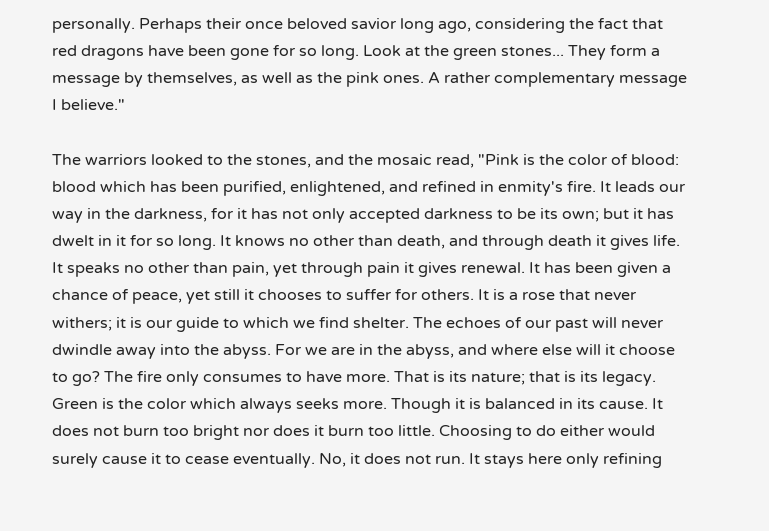personally. Perhaps their once beloved savior long ago, considering the fact that red dragons have been gone for so long. Look at the green stones... They form a message by themselves, as well as the pink ones. A rather complementary message I believe."

The warriors looked to the stones, and the mosaic read, "Pink is the color of blood: blood which has been purified, enlightened, and refined in enmity's fire. It leads our way in the darkness, for it has not only accepted darkness to be its own; but it has dwelt in it for so long. It knows no other than death, and through death it gives life. It speaks no other than pain, yet through pain it gives renewal. It has been given a chance of peace, yet still it chooses to suffer for others. It is a rose that never withers; it is our guide to which we find shelter. The echoes of our past will never dwindle away into the abyss. For we are in the abyss, and where else will it choose to go? The fire only consumes to have more. That is its nature; that is its legacy. Green is the color which always seeks more. Though it is balanced in its cause. It does not burn too bright nor does it burn too little. Choosing to do either would surely cause it to cease eventually. No, it does not run. It stays here only refining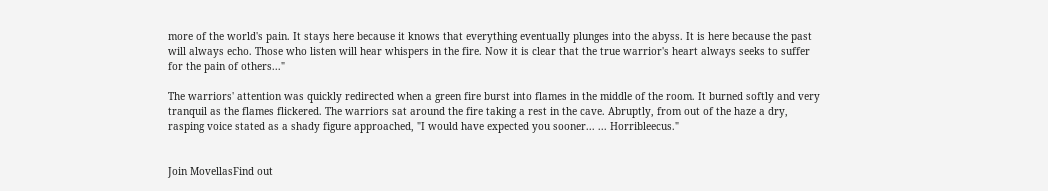more of the world's pain. It stays here because it knows that everything eventually plunges into the abyss. It is here because the past will always echo. Those who listen will hear whispers in the fire. Now it is clear that the true warrior's heart always seeks to suffer for the pain of others..."

The warriors' attention was quickly redirected when a green fire burst into flames in the middle of the room. It burned softly and very tranquil as the flames flickered. The warriors sat around the fire taking a rest in the cave. Abruptly, from out of the haze a dry, rasping voice stated as a shady figure approached, "I would have expected you sooner... ... Horribleecus."


Join MovellasFind out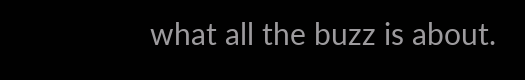what all the buzz is about.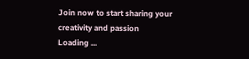Join now to start sharing your creativity and passion
Loading ...